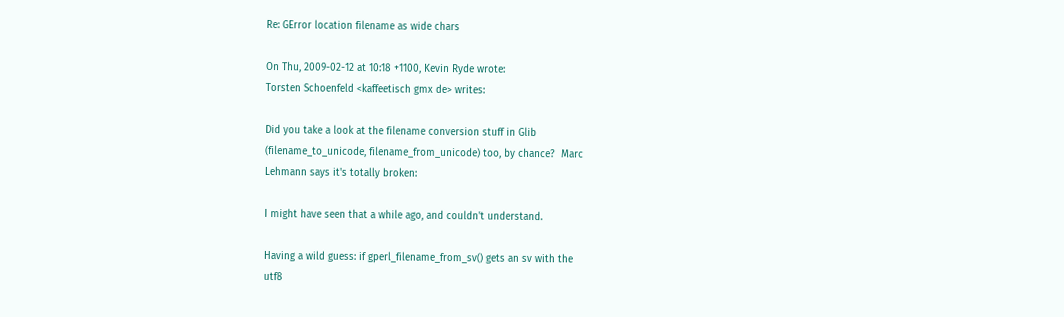Re: GError location filename as wide chars

On Thu, 2009-02-12 at 10:18 +1100, Kevin Ryde wrote:
Torsten Schoenfeld <kaffeetisch gmx de> writes:

Did you take a look at the filename conversion stuff in Glib
(filename_to_unicode, filename_from_unicode) too, by chance?  Marc
Lehmann says it's totally broken:

I might have seen that a while ago, and couldn't understand.

Having a wild guess: if gperl_filename_from_sv() gets an sv with the
utf8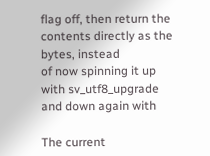flag off, then return the contents directly as the bytes, instead
of now spinning it up with sv_utf8_upgrade and down again with

The current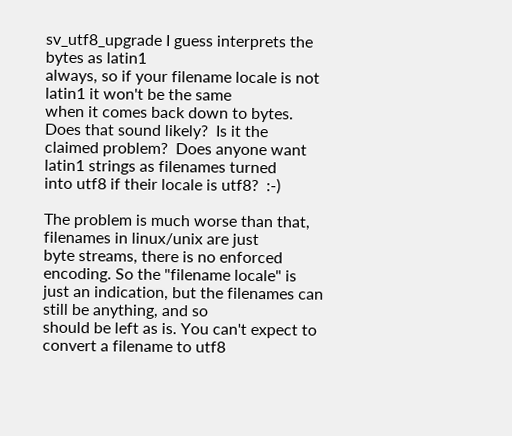sv_utf8_upgrade I guess interprets the bytes as latin1
always, so if your filename locale is not latin1 it won't be the same
when it comes back down to bytes.  Does that sound likely?  Is it the
claimed problem?  Does anyone want latin1 strings as filenames turned
into utf8 if their locale is utf8?  :-)

The problem is much worse than that, filenames in linux/unix are just
byte streams, there is no enforced encoding. So the "filename locale" is
just an indication, but the filenames can still be anything, and so
should be left as is. You can't expect to convert a filename to utf8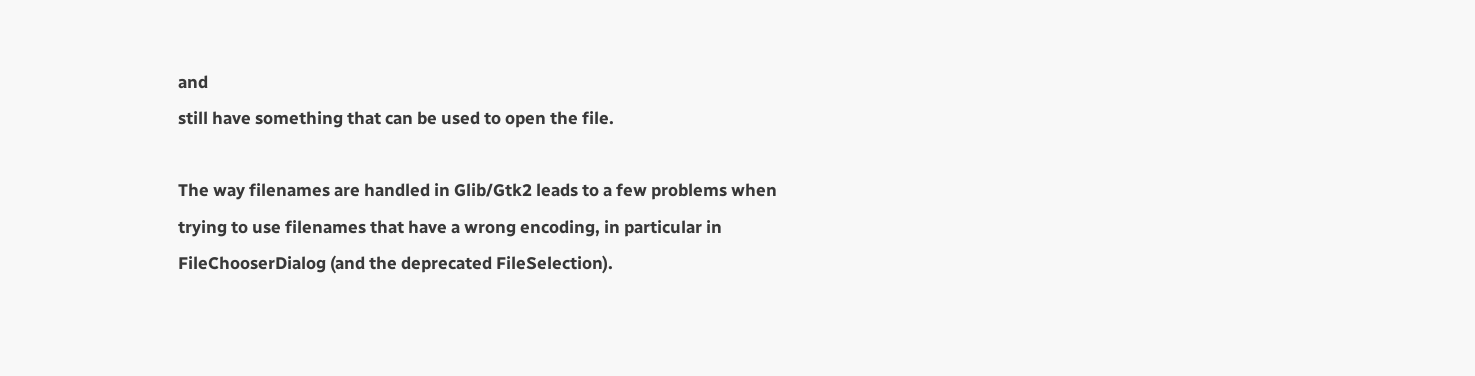and
still have something that can be used to open the file.

The way filenames are handled in Glib/Gtk2 leads to a few problems when
trying to use filenames that have a wrong encoding, in particular in
FileChooserDialog (and the deprecated FileSelection).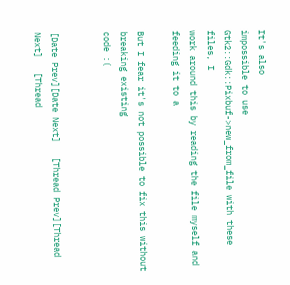It's also
impossible to use Gtk2::Gdk::Pixbuf->new_from_file with these files, I
work around this by reading the file myself and feeding it to a

But I fear it's not possible to fix this without breaking existing
code :(


[Date Prev][Date Next]   [Thread Prev][Thread Next]   [Thread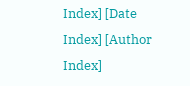Index] [Date Index] [Author Index]